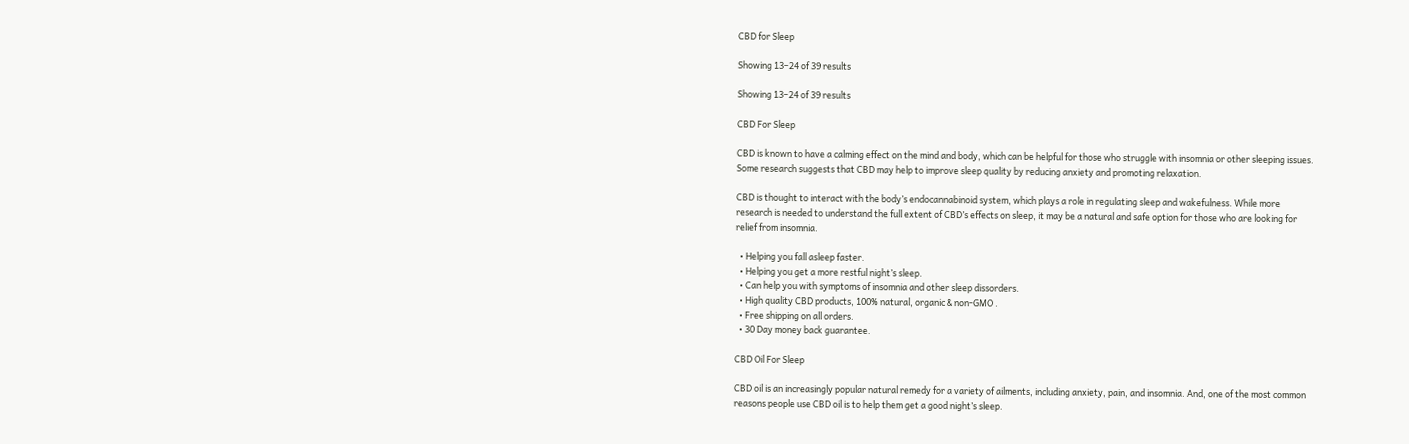CBD for Sleep

Showing 13–24 of 39 results

Showing 13–24 of 39 results

CBD For Sleep

CBD is known to have a calming effect on the mind and body, which can be helpful for those who struggle with insomnia or other sleeping issues. Some research suggests that CBD may help to improve sleep quality by reducing anxiety and promoting relaxation.

CBD is thought to interact with the body’s endocannabinoid system, which plays a role in regulating sleep and wakefulness. While more research is needed to understand the full extent of CBD’s effects on sleep, it may be a natural and safe option for those who are looking for relief from insomnia.

  • Helping you fall asleep faster.
  • Helping you get a more restful night’s sleep.
  • Can help you with symptoms of insomnia and other sleep dissorders.
  • High quality CBD products, 100% natural, organic & non-GMO .
  • Free shipping on all orders.
  • 30 Day money back guarantee.

CBD Oil For Sleep

CBD oil is an increasingly popular natural remedy for a variety of ailments, including anxiety, pain, and insomnia. And, one of the most common reasons people use CBD oil is to help them get a good night’s sleep.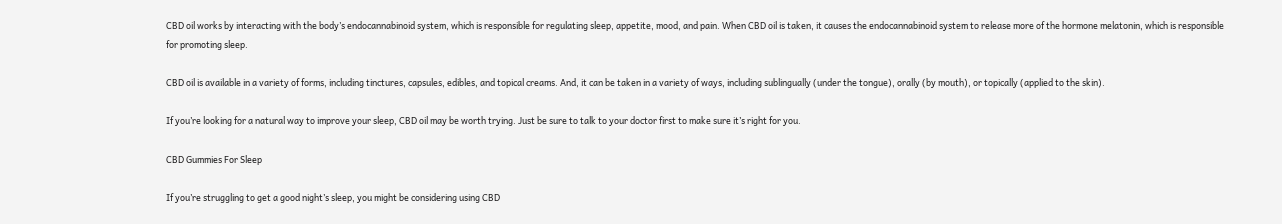CBD oil works by interacting with the body’s endocannabinoid system, which is responsible for regulating sleep, appetite, mood, and pain. When CBD oil is taken, it causes the endocannabinoid system to release more of the hormone melatonin, which is responsible for promoting sleep.

CBD oil is available in a variety of forms, including tinctures, capsules, edibles, and topical creams. And, it can be taken in a variety of ways, including sublingually (under the tongue), orally (by mouth), or topically (applied to the skin).

If you’re looking for a natural way to improve your sleep, CBD oil may be worth trying. Just be sure to talk to your doctor first to make sure it’s right for you.

CBD Gummies For Sleep

If you’re struggling to get a good night’s sleep, you might be considering using CBD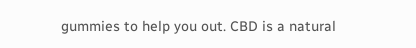gummies to help you out. CBD is a natural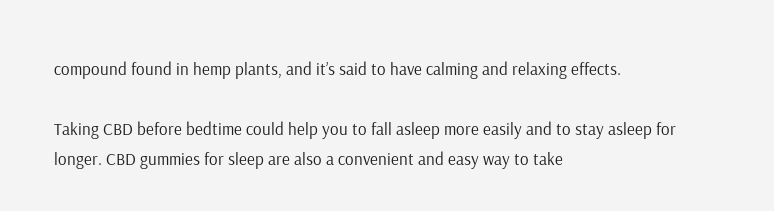compound found in hemp plants, and it’s said to have calming and relaxing effects.

Taking CBD before bedtime could help you to fall asleep more easily and to stay asleep for longer. CBD gummies for sleep are also a convenient and easy way to take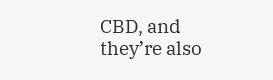CBD, and they’re also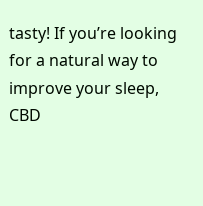tasty! If you’re looking for a natural way to improve your sleep, CBD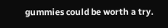gummies could be worth a try.